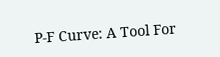P-F Curve: A Tool For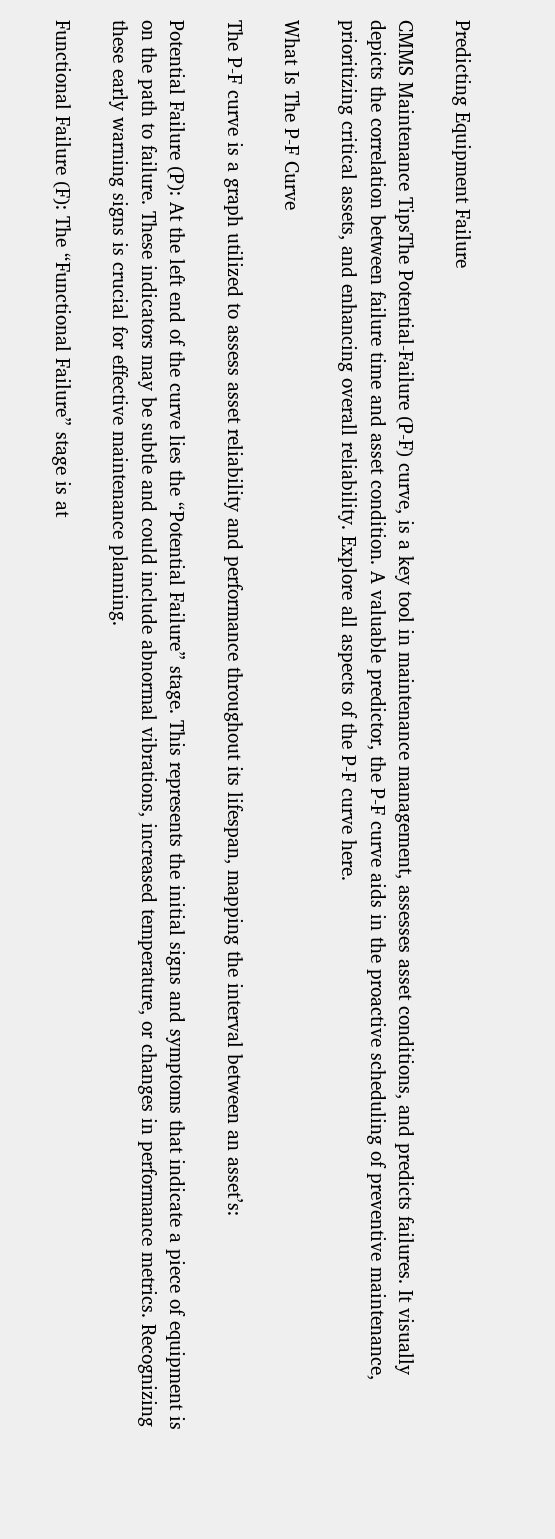Predicting Equipment Failure

CMMS Maintenance TipsThe Potential-Failure (P-F) curve, is a key tool in maintenance management, assesses asset conditions, and predicts failures. It visually depicts the correlation between failure time and asset condition. A valuable predictor, the P-F curve aids in the proactive scheduling of preventive maintenance, prioritizing critical assets, and enhancing overall reliability. Explore all aspects of the P-F curve here.

What Is The P-F Curve

The P-F curve is a graph utilized to assess asset reliability and performance throughout its lifespan, mapping the interval between an asset’s:

Potential Failure (P): At the left end of the curve lies the “Potential Failure” stage. This represents the initial signs and symptoms that indicate a piece of equipment is on the path to failure. These indicators may be subtle and could include abnormal vibrations, increased temperature, or changes in performance metrics. Recognizing these early warning signs is crucial for effective maintenance planning.

Functional Failure (F): The “Functional Failure” stage is at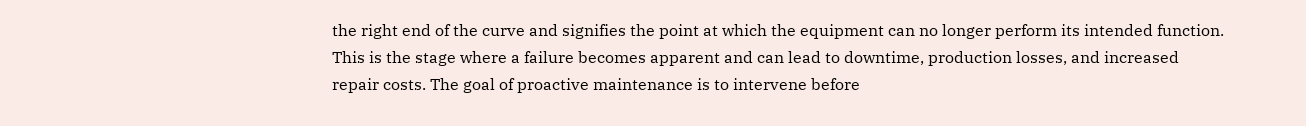the right end of the curve and signifies the point at which the equipment can no longer perform its intended function. This is the stage where a failure becomes apparent and can lead to downtime, production losses, and increased repair costs. The goal of proactive maintenance is to intervene before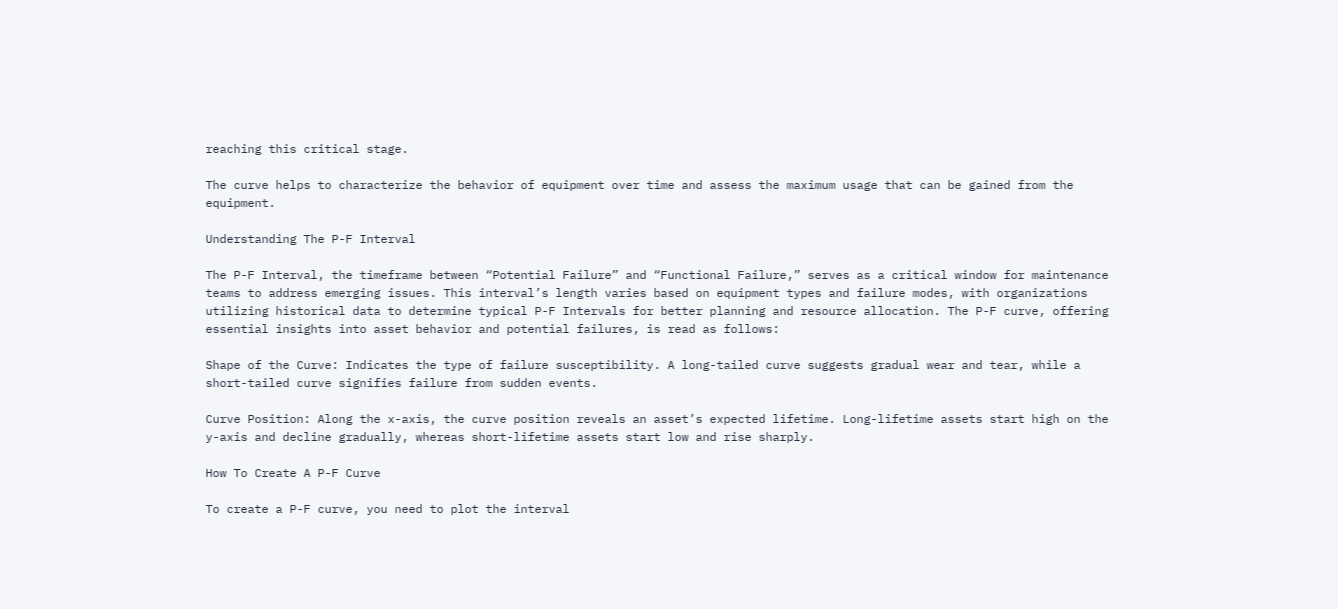reaching this critical stage.

The curve helps to characterize the behavior of equipment over time and assess the maximum usage that can be gained from the equipment.

Understanding The P-F Interval

The P-F Interval, the timeframe between “Potential Failure” and “Functional Failure,” serves as a critical window for maintenance teams to address emerging issues. This interval’s length varies based on equipment types and failure modes, with organizations utilizing historical data to determine typical P-F Intervals for better planning and resource allocation. The P-F curve, offering essential insights into asset behavior and potential failures, is read as follows:

Shape of the Curve: Indicates the type of failure susceptibility. A long-tailed curve suggests gradual wear and tear, while a short-tailed curve signifies failure from sudden events.

Curve Position: Along the x-axis, the curve position reveals an asset’s expected lifetime. Long-lifetime assets start high on the y-axis and decline gradually, whereas short-lifetime assets start low and rise sharply.

How To Create A P-F Curve

To create a P-F curve, you need to plot the interval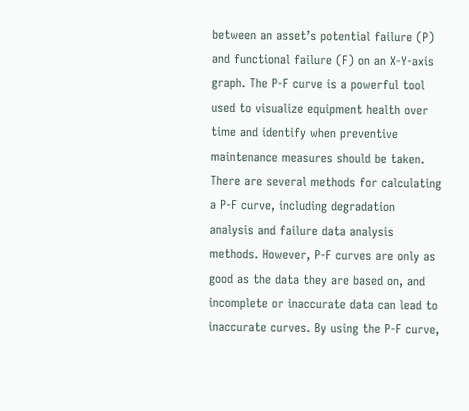between an asset’s potential failure (P) and functional failure (F) on an X-Y-axis graph. The P-F curve is a powerful tool used to visualize equipment health over time and identify when preventive maintenance measures should be taken. There are several methods for calculating a P-F curve, including degradation analysis and failure data analysis methods. However, P-F curves are only as good as the data they are based on, and incomplete or inaccurate data can lead to inaccurate curves. By using the P-F curve,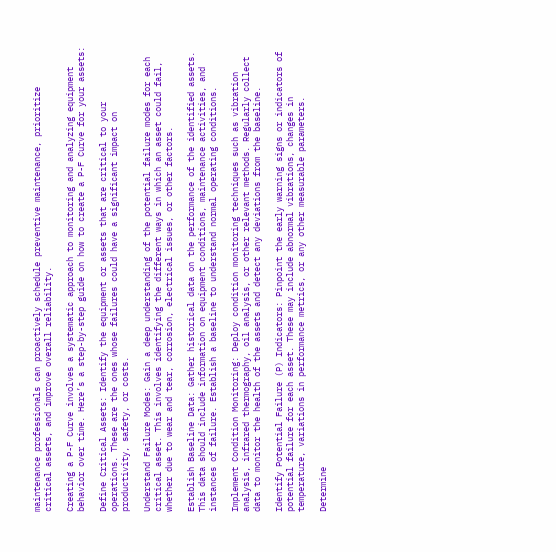maintenance professionals can proactively schedule preventive maintenance, prioritize critical assets, and improve overall reliability.

Creating a P-F Curve involves a systematic approach to monitoring and analyzing equipment behavior over time. Here’s a step-by-step guide on how to create a P-F Curve for your assets:

Define Critical Assets: Identify the equipment or assets that are critical to your operations. These are the ones whose failures could have a significant impact on productivity, safety, or costs.

Understand Failure Modes: Gain a deep understanding of the potential failure modes for each critical asset. This involves identifying the different ways in which an asset could fail, whether due to wear and tear, corrosion, electrical issues, or other factors.

Establish Baseline Data: Gather historical data on the performance of the identified assets. This data should include information on equipment conditions, maintenance activities, and instances of failure. Establish a baseline to understand normal operating conditions.

Implement Condition Monitoring: Deploy condition monitoring techniques such as vibration analysis, infrared thermography, oil analysis, or other relevant methods. Regularly collect data to monitor the health of the assets and detect any deviations from the baseline.

Identify Potential Failure (P) Indicators: Pinpoint the early warning signs or indicators of potential failure for each asset. These may include abnormal vibrations, changes in temperature, variations in performance metrics, or any other measurable parameters.

Determine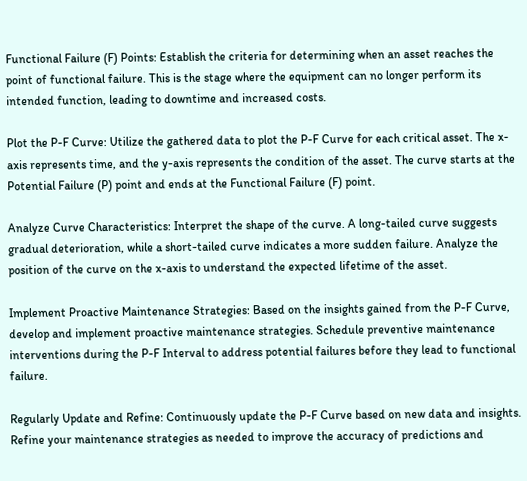Functional Failure (F) Points: Establish the criteria for determining when an asset reaches the point of functional failure. This is the stage where the equipment can no longer perform its intended function, leading to downtime and increased costs.

Plot the P-F Curve: Utilize the gathered data to plot the P-F Curve for each critical asset. The x-axis represents time, and the y-axis represents the condition of the asset. The curve starts at the Potential Failure (P) point and ends at the Functional Failure (F) point.

Analyze Curve Characteristics: Interpret the shape of the curve. A long-tailed curve suggests gradual deterioration, while a short-tailed curve indicates a more sudden failure. Analyze the position of the curve on the x-axis to understand the expected lifetime of the asset.

Implement Proactive Maintenance Strategies: Based on the insights gained from the P-F Curve, develop and implement proactive maintenance strategies. Schedule preventive maintenance interventions during the P-F Interval to address potential failures before they lead to functional failure.

Regularly Update and Refine: Continuously update the P-F Curve based on new data and insights. Refine your maintenance strategies as needed to improve the accuracy of predictions and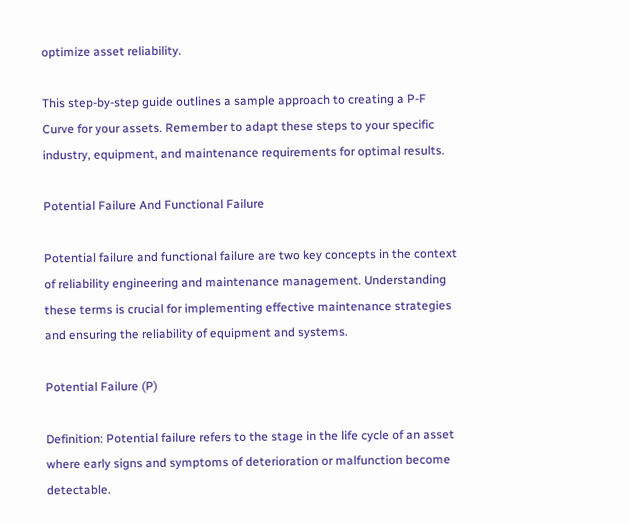optimize asset reliability.

This step-by-step guide outlines a sample approach to creating a P-F Curve for your assets. Remember to adapt these steps to your specific industry, equipment, and maintenance requirements for optimal results.

Potential Failure And Functional Failure

Potential failure and functional failure are two key concepts in the context of reliability engineering and maintenance management. Understanding these terms is crucial for implementing effective maintenance strategies and ensuring the reliability of equipment and systems.

Potential Failure (P)

Definition: Potential failure refers to the stage in the life cycle of an asset where early signs and symptoms of deterioration or malfunction become detectable.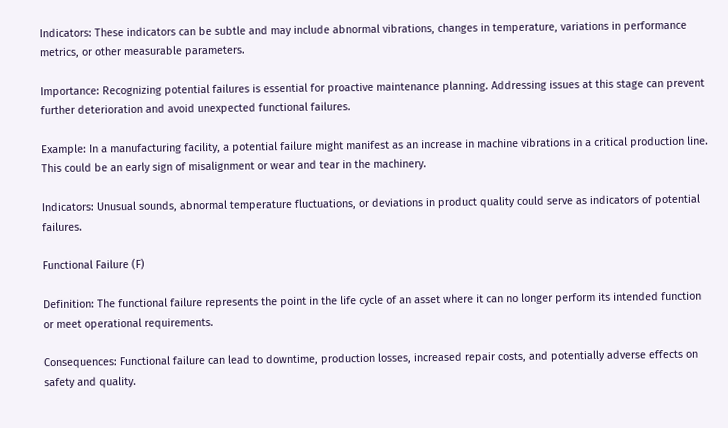Indicators: These indicators can be subtle and may include abnormal vibrations, changes in temperature, variations in performance metrics, or other measurable parameters.

Importance: Recognizing potential failures is essential for proactive maintenance planning. Addressing issues at this stage can prevent further deterioration and avoid unexpected functional failures.

Example: In a manufacturing facility, a potential failure might manifest as an increase in machine vibrations in a critical production line. This could be an early sign of misalignment or wear and tear in the machinery.

Indicators: Unusual sounds, abnormal temperature fluctuations, or deviations in product quality could serve as indicators of potential failures.

Functional Failure (F)

Definition: The functional failure represents the point in the life cycle of an asset where it can no longer perform its intended function or meet operational requirements.

Consequences: Functional failure can lead to downtime, production losses, increased repair costs, and potentially adverse effects on safety and quality.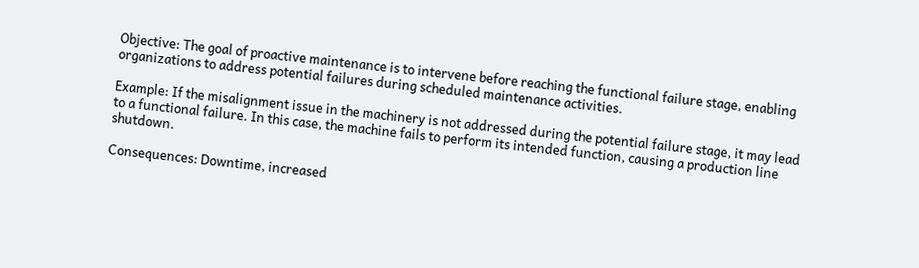Objective: The goal of proactive maintenance is to intervene before reaching the functional failure stage, enabling organizations to address potential failures during scheduled maintenance activities.

Example: If the misalignment issue in the machinery is not addressed during the potential failure stage, it may lead to a functional failure. In this case, the machine fails to perform its intended function, causing a production line shutdown.

Consequences: Downtime, increased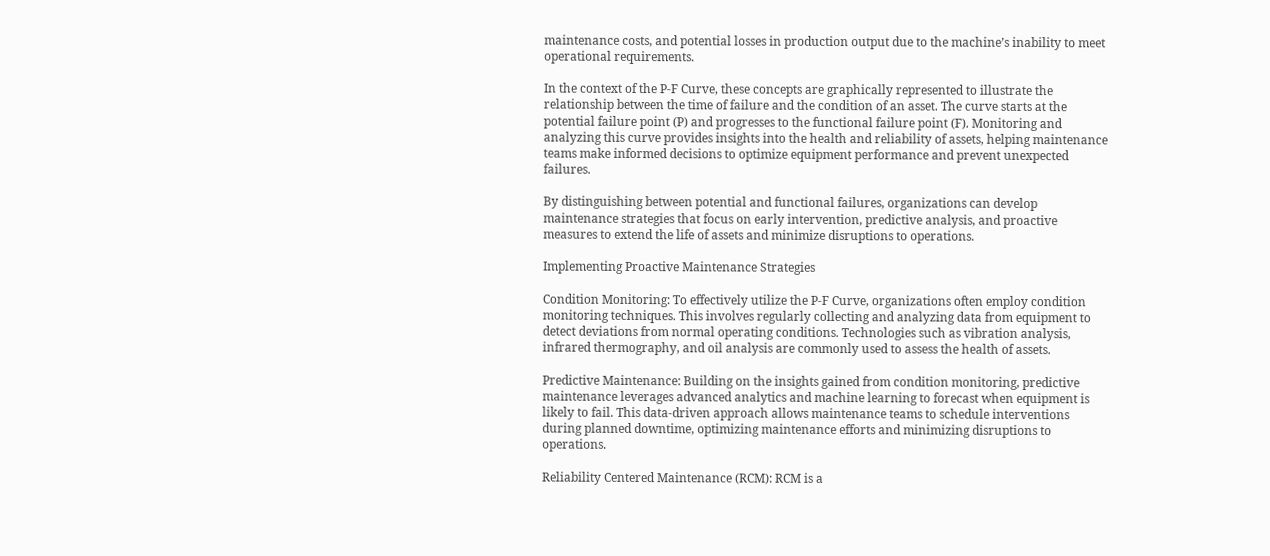maintenance costs, and potential losses in production output due to the machine’s inability to meet operational requirements.

In the context of the P-F Curve, these concepts are graphically represented to illustrate the relationship between the time of failure and the condition of an asset. The curve starts at the potential failure point (P) and progresses to the functional failure point (F). Monitoring and analyzing this curve provides insights into the health and reliability of assets, helping maintenance teams make informed decisions to optimize equipment performance and prevent unexpected failures.

By distinguishing between potential and functional failures, organizations can develop maintenance strategies that focus on early intervention, predictive analysis, and proactive measures to extend the life of assets and minimize disruptions to operations.

Implementing Proactive Maintenance Strategies

Condition Monitoring: To effectively utilize the P-F Curve, organizations often employ condition monitoring techniques. This involves regularly collecting and analyzing data from equipment to detect deviations from normal operating conditions. Technologies such as vibration analysis, infrared thermography, and oil analysis are commonly used to assess the health of assets.

Predictive Maintenance: Building on the insights gained from condition monitoring, predictive maintenance leverages advanced analytics and machine learning to forecast when equipment is likely to fail. This data-driven approach allows maintenance teams to schedule interventions during planned downtime, optimizing maintenance efforts and minimizing disruptions to operations.

Reliability Centered Maintenance (RCM): RCM is a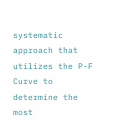systematic approach that utilizes the P-F Curve to determine the most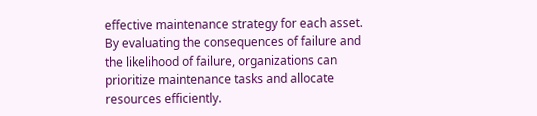effective maintenance strategy for each asset. By evaluating the consequences of failure and the likelihood of failure, organizations can prioritize maintenance tasks and allocate resources efficiently.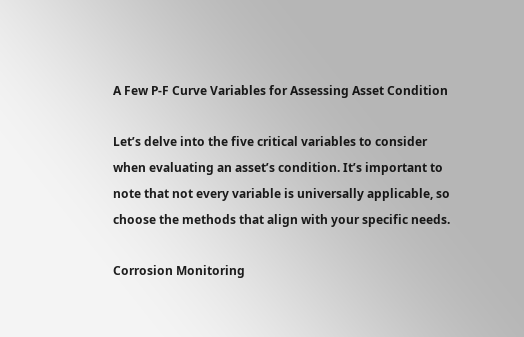A Few P-F Curve Variables for Assessing Asset Condition

Let’s delve into the five critical variables to consider when evaluating an asset’s condition. It’s important to note that not every variable is universally applicable, so choose the methods that align with your specific needs.

Corrosion Monitoring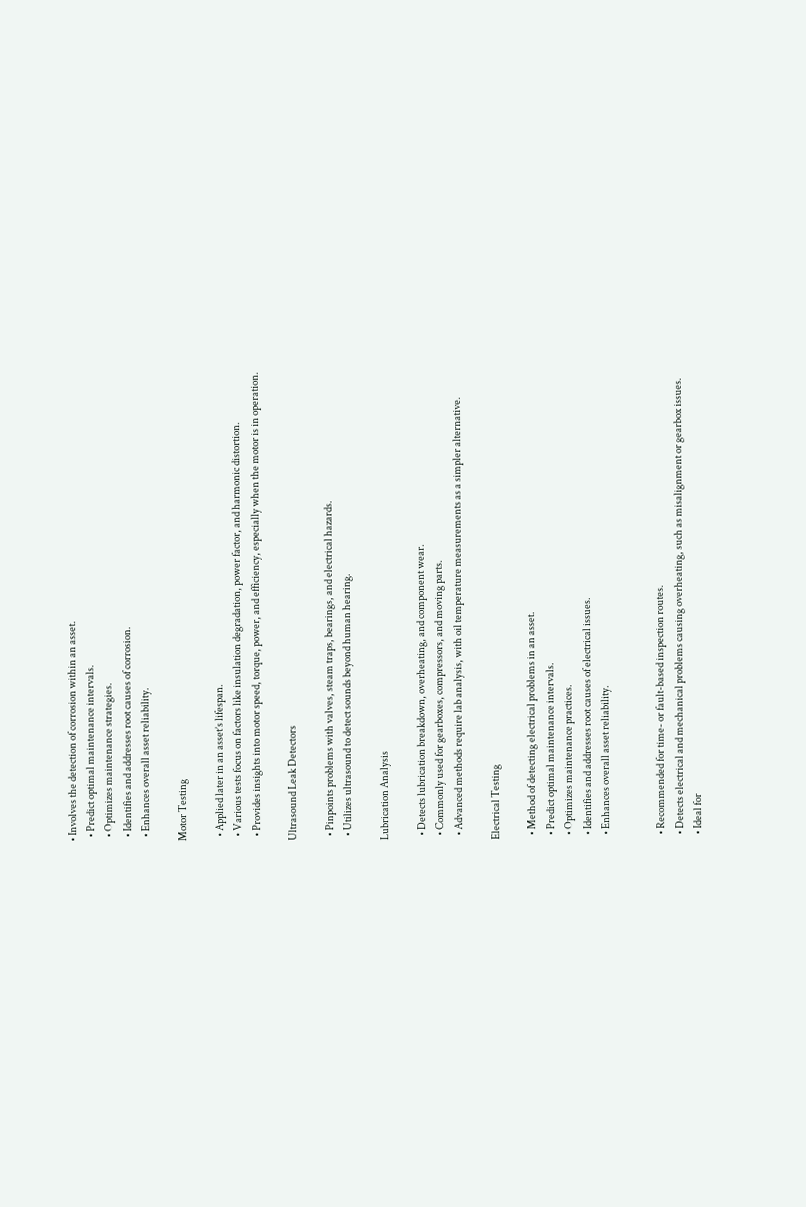• Involves the detection of corrosion within an asset.
  • Predict optimal maintenance intervals.
  • Optimizes maintenance strategies.
  • Identifies and addresses root causes of corrosion.
  • Enhances overall asset reliability.

Motor Testing

  • Applied later in an asset’s lifespan.
  • Various tests focus on factors like insulation degradation, power factor, and harmonic distortion.
  • Provides insights into motor speed, torque, power, and efficiency, especially when the motor is in operation.

Ultrasound Leak Detectors

  • Pinpoints problems with valves, steam traps, bearings, and electrical hazards.
  • Utilizes ultrasound to detect sounds beyond human hearing.

Lubrication Analysis

  • Detects lubrication breakdown, overheating, and component wear.
  • Commonly used for gearboxes, compressors, and moving parts.
  • Advanced methods require lab analysis, with oil temperature measurements as a simpler alternative.

Electrical Testing

  • Method of detecting electrical problems in an asset.
  • Predict optimal maintenance intervals.
  • Optimizes maintenance practices.
  • Identifies and addresses root causes of electrical issues.
  • Enhances overall asset reliability.


  • Recommended for time- or fault-based inspection routes.
  • Detects electrical and mechanical problems causing overheating, such as misalignment or gearbox issues.
  • Ideal for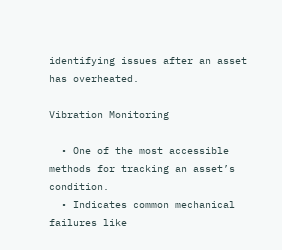identifying issues after an asset has overheated.

Vibration Monitoring

  • One of the most accessible methods for tracking an asset’s condition.
  • Indicates common mechanical failures like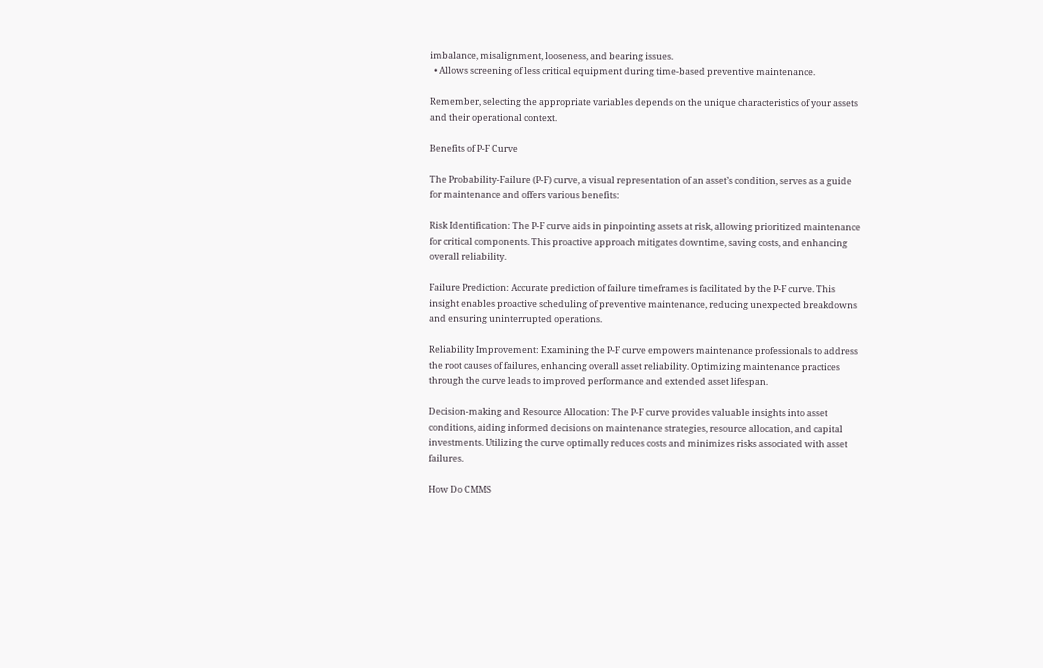imbalance, misalignment, looseness, and bearing issues.
  • Allows screening of less critical equipment during time-based preventive maintenance.

Remember, selecting the appropriate variables depends on the unique characteristics of your assets and their operational context.

Benefits of P-F Curve

The Probability-Failure (P-F) curve, a visual representation of an asset’s condition, serves as a guide for maintenance and offers various benefits:

Risk Identification: The P-F curve aids in pinpointing assets at risk, allowing prioritized maintenance for critical components. This proactive approach mitigates downtime, saving costs, and enhancing overall reliability.

Failure Prediction: Accurate prediction of failure timeframes is facilitated by the P-F curve. This insight enables proactive scheduling of preventive maintenance, reducing unexpected breakdowns and ensuring uninterrupted operations.

Reliability Improvement: Examining the P-F curve empowers maintenance professionals to address the root causes of failures, enhancing overall asset reliability. Optimizing maintenance practices through the curve leads to improved performance and extended asset lifespan.

Decision-making and Resource Allocation: The P-F curve provides valuable insights into asset conditions, aiding informed decisions on maintenance strategies, resource allocation, and capital investments. Utilizing the curve optimally reduces costs and minimizes risks associated with asset failures.

How Do CMMS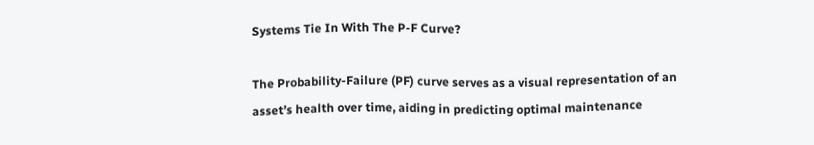Systems Tie In With The P-F Curve?

The Probability-Failure (PF) curve serves as a visual representation of an asset’s health over time, aiding in predicting optimal maintenance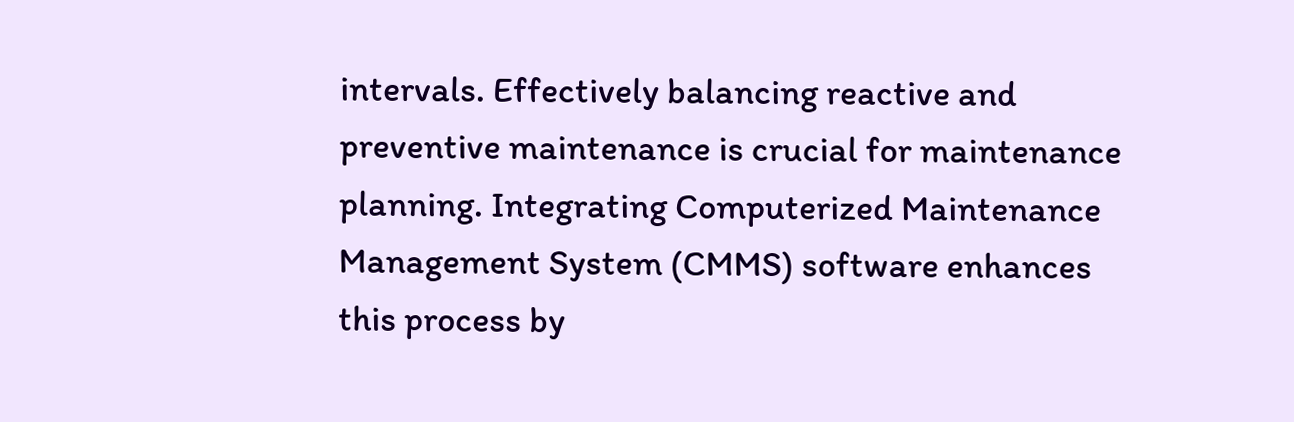intervals. Effectively balancing reactive and preventive maintenance is crucial for maintenance planning. Integrating Computerized Maintenance Management System (CMMS) software enhances this process by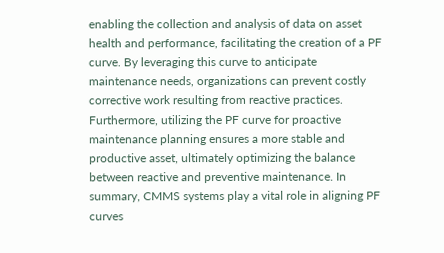enabling the collection and analysis of data on asset health and performance, facilitating the creation of a PF curve. By leveraging this curve to anticipate maintenance needs, organizations can prevent costly corrective work resulting from reactive practices. Furthermore, utilizing the PF curve for proactive maintenance planning ensures a more stable and productive asset, ultimately optimizing the balance between reactive and preventive maintenance. In summary, CMMS systems play a vital role in aligning PF curves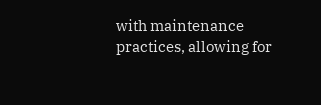with maintenance practices, allowing for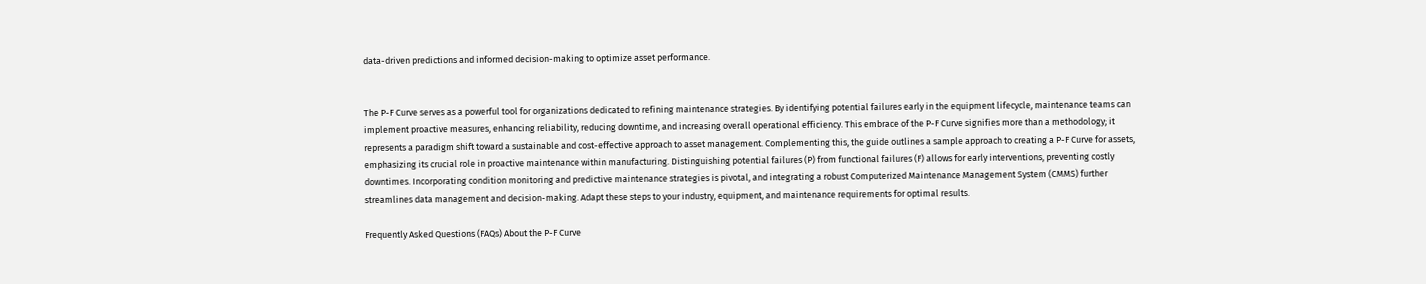data-driven predictions and informed decision-making to optimize asset performance.


The P-F Curve serves as a powerful tool for organizations dedicated to refining maintenance strategies. By identifying potential failures early in the equipment lifecycle, maintenance teams can implement proactive measures, enhancing reliability, reducing downtime, and increasing overall operational efficiency. This embrace of the P-F Curve signifies more than a methodology; it represents a paradigm shift toward a sustainable and cost-effective approach to asset management. Complementing this, the guide outlines a sample approach to creating a P-F Curve for assets, emphasizing its crucial role in proactive maintenance within manufacturing. Distinguishing potential failures (P) from functional failures (F) allows for early interventions, preventing costly downtimes. Incorporating condition monitoring and predictive maintenance strategies is pivotal, and integrating a robust Computerized Maintenance Management System (CMMS) further streamlines data management and decision-making. Adapt these steps to your industry, equipment, and maintenance requirements for optimal results.

Frequently Asked Questions (FAQs) About the P-F Curve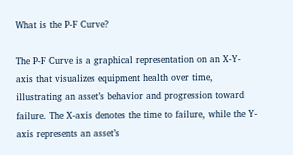What is the P-F Curve?

The P-F Curve is a graphical representation on an X-Y-axis that visualizes equipment health over time, illustrating an asset’s behavior and progression toward failure. The X-axis denotes the time to failure, while the Y-axis represents an asset’s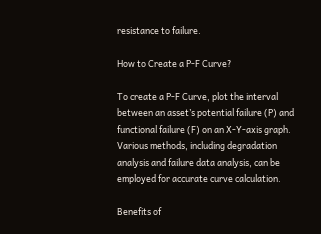resistance to failure.

How to Create a P-F Curve?

To create a P-F Curve, plot the interval between an asset’s potential failure (P) and functional failure (F) on an X-Y-axis graph. Various methods, including degradation analysis and failure data analysis, can be employed for accurate curve calculation.

Benefits of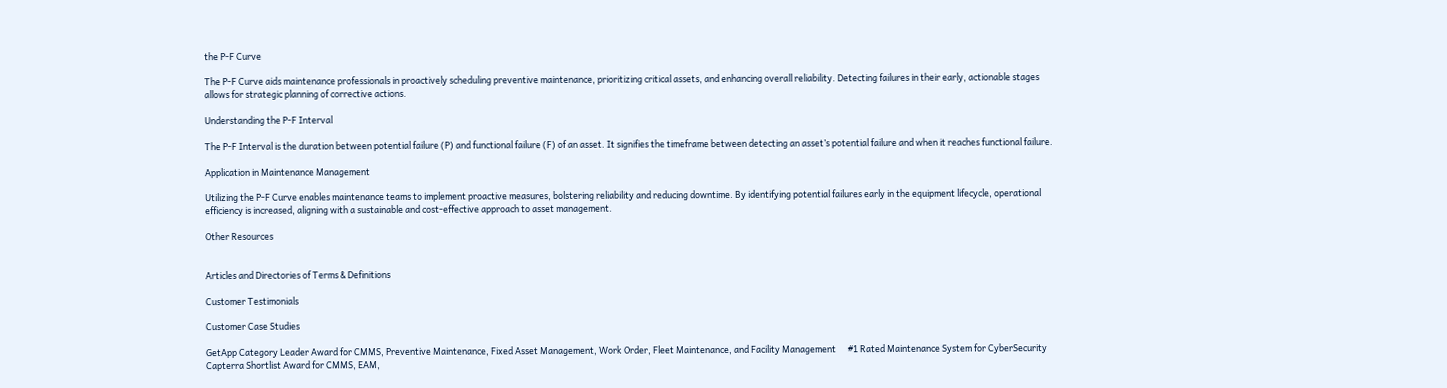the P-F Curve

The P-F Curve aids maintenance professionals in proactively scheduling preventive maintenance, prioritizing critical assets, and enhancing overall reliability. Detecting failures in their early, actionable stages allows for strategic planning of corrective actions.

Understanding the P-F Interval

The P-F Interval is the duration between potential failure (P) and functional failure (F) of an asset. It signifies the timeframe between detecting an asset’s potential failure and when it reaches functional failure.

Application in Maintenance Management

Utilizing the P-F Curve enables maintenance teams to implement proactive measures, bolstering reliability and reducing downtime. By identifying potential failures early in the equipment lifecycle, operational efficiency is increased, aligning with a sustainable and cost-effective approach to asset management.

Other Resources


Articles and Directories of Terms & Definitions

Customer Testimonials

Customer Case Studies

GetApp Category Leader Award for CMMS, Preventive Maintenance, Fixed Asset Management, Work Order, Fleet Maintenance, and Facility Management      #1 Rated Maintenance System for CyberSecurity      Capterra Shortlist Award for CMMS, EAM,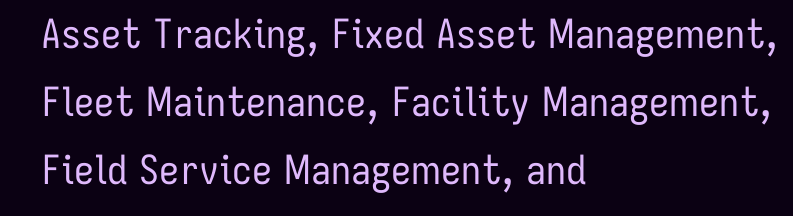Asset Tracking, Fixed Asset Management, Fleet Maintenance, Facility Management, Field Service Management, and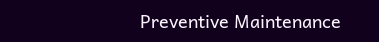Preventive Maintenance